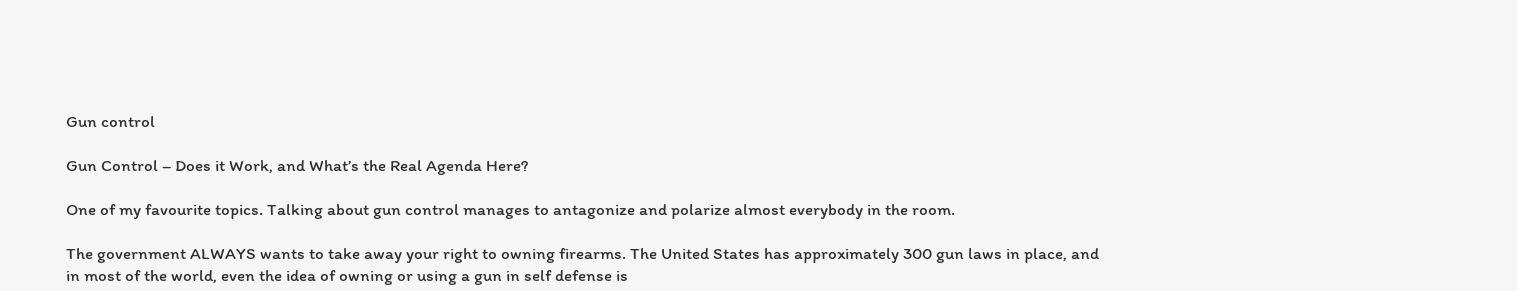Gun control

Gun Control – Does it Work, and What’s the Real Agenda Here?

One of my favourite topics. Talking about gun control manages to antagonize and polarize almost everybody in the room.

The government ALWAYS wants to take away your right to owning firearms. The United States has approximately 300 gun laws in place, and in most of the world, even the idea of owning or using a gun in self defense is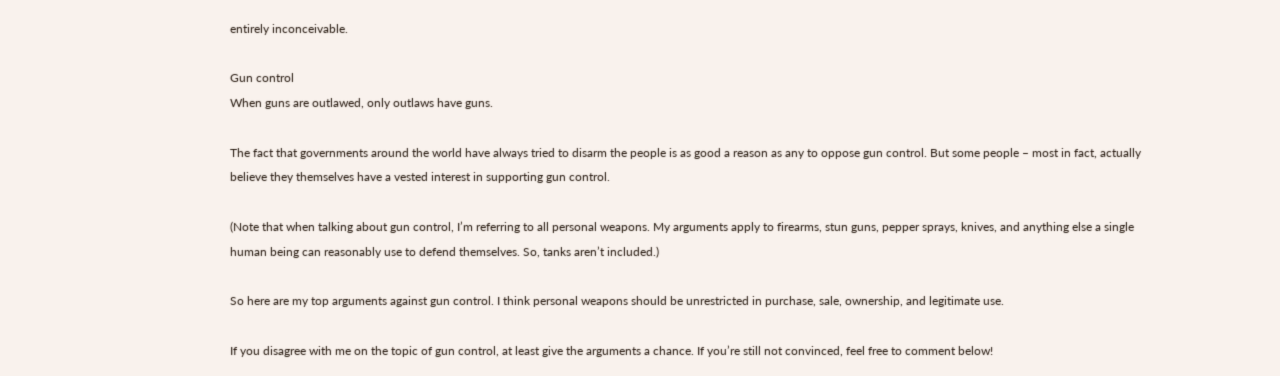entirely inconceivable.

Gun control
When guns are outlawed, only outlaws have guns.

The fact that governments around the world have always tried to disarm the people is as good a reason as any to oppose gun control. But some people – most in fact, actually believe they themselves have a vested interest in supporting gun control.

(Note that when talking about gun control, I’m referring to all personal weapons. My arguments apply to firearms, stun guns, pepper sprays, knives, and anything else a single human being can reasonably use to defend themselves. So, tanks aren’t included.)

So here are my top arguments against gun control. I think personal weapons should be unrestricted in purchase, sale, ownership, and legitimate use.

If you disagree with me on the topic of gun control, at least give the arguments a chance. If you’re still not convinced, feel free to comment below!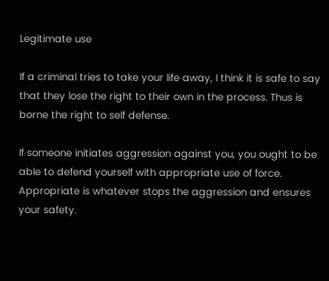Legitimate use

If a criminal tries to take your life away, I think it is safe to say that they lose the right to their own in the process. Thus is borne the right to self defense.

If someone initiates aggression against you, you ought to be able to defend yourself with appropriate use of force. Appropriate is whatever stops the aggression and ensures your safety.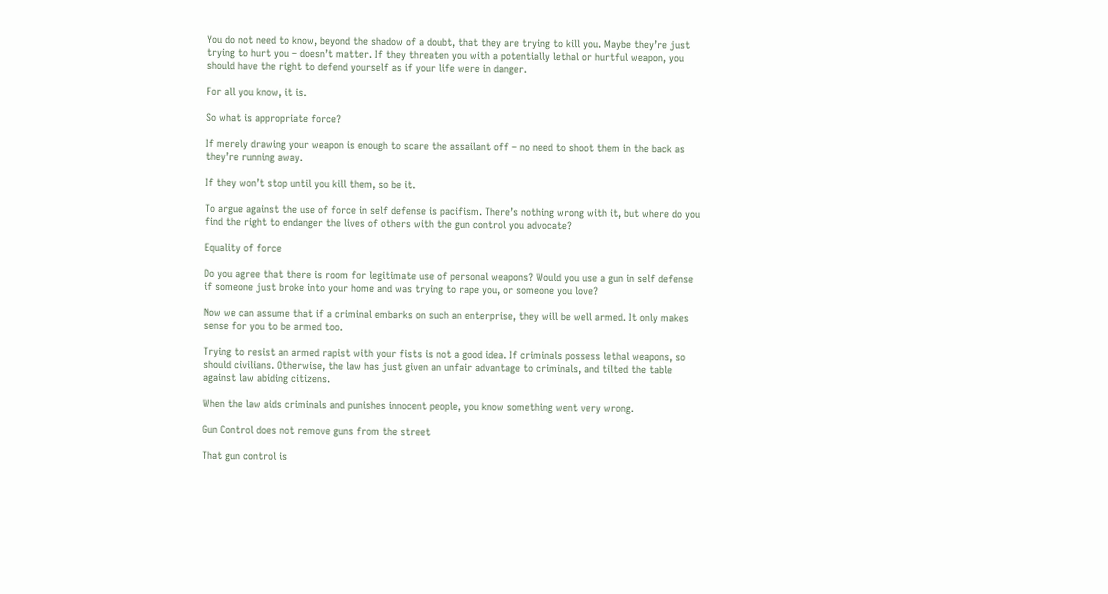You do not need to know, beyond the shadow of a doubt, that they are trying to kill you. Maybe they’re just trying to hurt you – doesn’t matter. If they threaten you with a potentially lethal or hurtful weapon, you should have the right to defend yourself as if your life were in danger.

For all you know, it is.

So what is appropriate force?

If merely drawing your weapon is enough to scare the assailant off – no need to shoot them in the back as they’re running away.

If they won’t stop until you kill them, so be it.

To argue against the use of force in self defense is pacifism. There’s nothing wrong with it, but where do you find the right to endanger the lives of others with the gun control you advocate?

Equality of force

Do you agree that there is room for legitimate use of personal weapons? Would you use a gun in self defense if someone just broke into your home and was trying to rape you, or someone you love?

Now we can assume that if a criminal embarks on such an enterprise, they will be well armed. It only makes sense for you to be armed too.

Trying to resist an armed rapist with your fists is not a good idea. If criminals possess lethal weapons, so should civilians. Otherwise, the law has just given an unfair advantage to criminals, and tilted the table against law abiding citizens.

When the law aids criminals and punishes innocent people, you know something went very wrong.

Gun Control does not remove guns from the street

That gun control is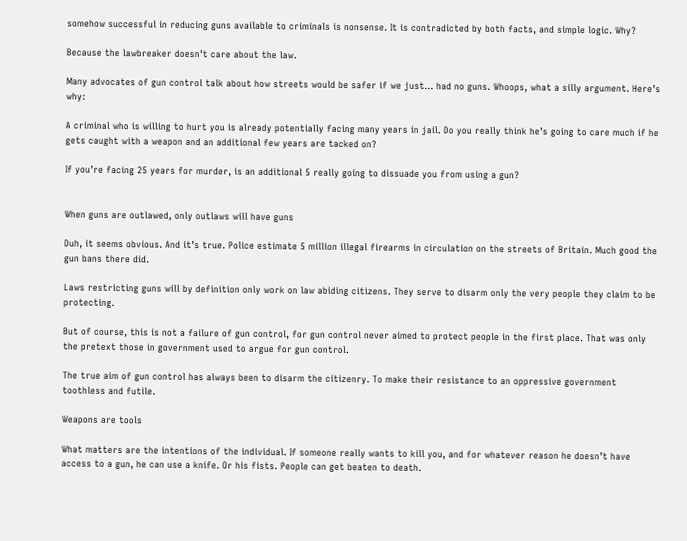somehow successful in reducing guns available to criminals is nonsense. It is contradicted by both facts, and simple logic. Why?

Because the lawbreaker doesn’t care about the law.

Many advocates of gun control talk about how streets would be safer if we just… had no guns. Whoops, what a silly argument. Here’s why:

A criminal who is willing to hurt you is already potentially facing many years in jail. Do you really think he’s going to care much if he gets caught with a weapon and an additional few years are tacked on?

If you’re facing 25 years for murder, is an additional 5 really going to dissuade you from using a gun?


When guns are outlawed, only outlaws will have guns

Duh, it seems obvious. And it’s true. Police estimate 5 million illegal firearms in circulation on the streets of Britain. Much good the gun bans there did.

Laws restricting guns will by definition only work on law abiding citizens. They serve to disarm only the very people they claim to be protecting.

But of course, this is not a failure of gun control, for gun control never aimed to protect people in the first place. That was only the pretext those in government used to argue for gun control.

The true aim of gun control has always been to disarm the citizenry. To make their resistance to an oppressive government toothless and futile.

Weapons are tools

What matters are the intentions of the individual. If someone really wants to kill you, and for whatever reason he doesn’t have access to a gun, he can use a knife. Or his fists. People can get beaten to death.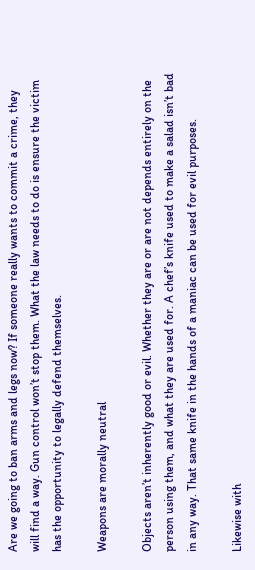Are we going to ban arms and legs now? If someone really wants to commit a crime, they will find a way. Gun control won’t stop them. What the law needs to do is ensure the victim has the opportunity to legally defend themselves.

Weapons are morally neutral

Objects aren’t inherently good or evil. Whether they are or are not depends entirely on the person using them, and what they are used for. A chef’s knife used to make a salad isn’t bad in any way. That same knife in the hands of a maniac can be used for evil purposes.

Likewise with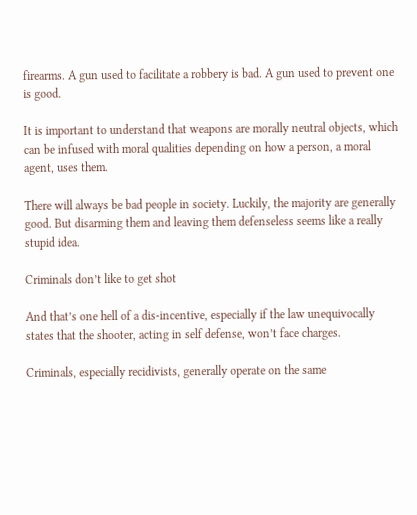firearms. A gun used to facilitate a robbery is bad. A gun used to prevent one is good.

It is important to understand that weapons are morally neutral objects, which can be infused with moral qualities depending on how a person, a moral agent, uses them.

There will always be bad people in society. Luckily, the majority are generally good. But disarming them and leaving them defenseless seems like a really stupid idea.

Criminals don’t like to get shot

And that’s one hell of a dis-incentive, especially if the law unequivocally states that the shooter, acting in self defense, won’t face charges.

Criminals, especially recidivists, generally operate on the same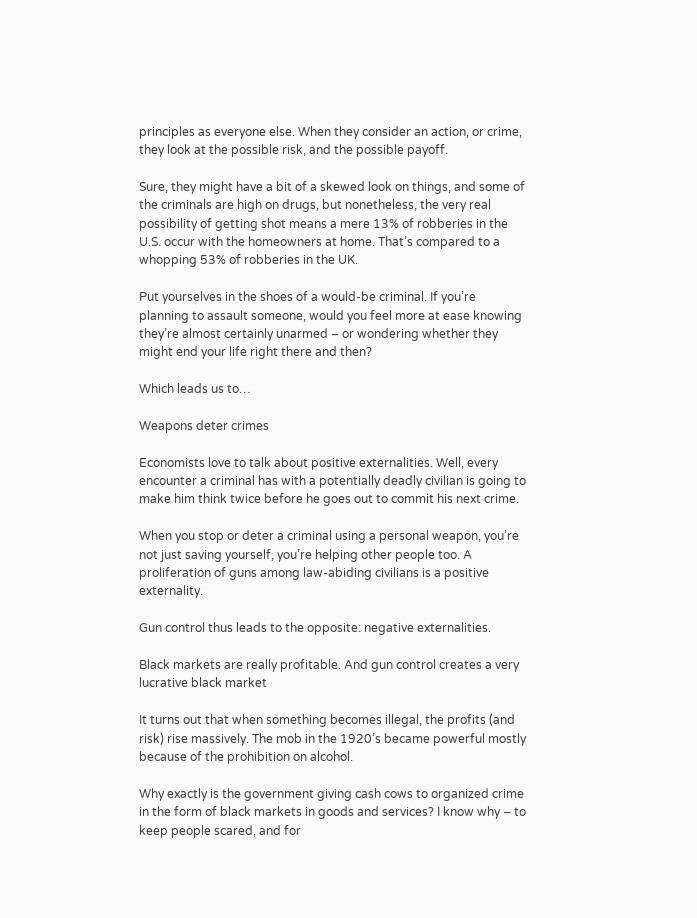principles as everyone else. When they consider an action, or crime, they look at the possible risk, and the possible payoff.

Sure, they might have a bit of a skewed look on things, and some of the criminals are high on drugs, but nonetheless, the very real possibility of getting shot means a mere 13% of robberies in the U.S. occur with the homeowners at home. That’s compared to a whopping 53% of robberies in the UK.

Put yourselves in the shoes of a would-be criminal. If you’re planning to assault someone, would you feel more at ease knowing they’re almost certainly unarmed – or wondering whether they might end your life right there and then?

Which leads us to…

Weapons deter crimes

Economists love to talk about positive externalities. Well, every encounter a criminal has with a potentially deadly civilian is going to make him think twice before he goes out to commit his next crime.

When you stop or deter a criminal using a personal weapon, you’re not just saving yourself, you’re helping other people too. A proliferation of guns among law-abiding civilians is a positive externality.

Gun control thus leads to the opposite: negative externalities.

Black markets are really profitable. And gun control creates a very lucrative black market

It turns out that when something becomes illegal, the profits (and risk) rise massively. The mob in the 1920’s became powerful mostly because of the prohibition on alcohol.

Why exactly is the government giving cash cows to organized crime in the form of black markets in goods and services? I know why – to keep people scared, and for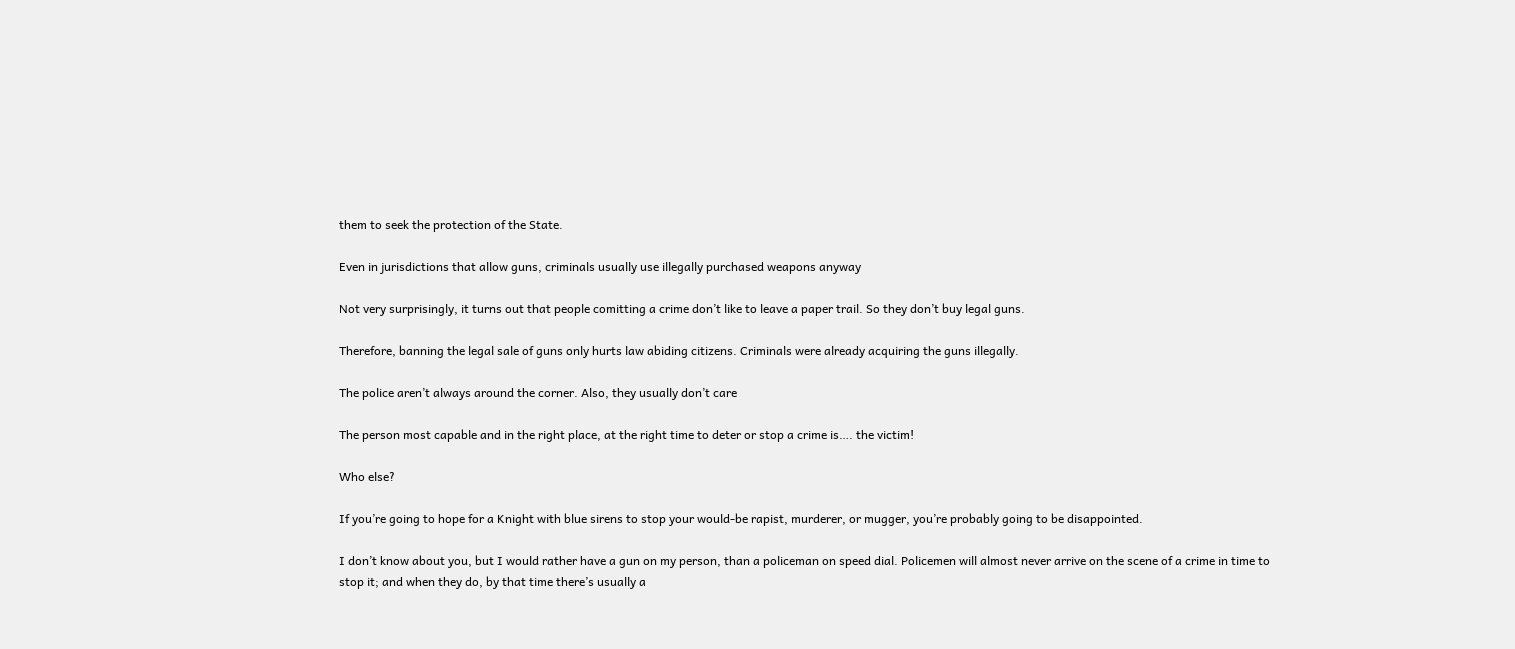them to seek the protection of the State.

Even in jurisdictions that allow guns, criminals usually use illegally purchased weapons anyway

Not very surprisingly, it turns out that people comitting a crime don’t like to leave a paper trail. So they don’t buy legal guns.

Therefore, banning the legal sale of guns only hurts law abiding citizens. Criminals were already acquiring the guns illegally.

The police aren’t always around the corner. Also, they usually don’t care

The person most capable and in the right place, at the right time to deter or stop a crime is…. the victim!

Who else?

If you’re going to hope for a Knight with blue sirens to stop your would-be rapist, murderer, or mugger, you’re probably going to be disappointed.

I don’t know about you, but I would rather have a gun on my person, than a policeman on speed dial. Policemen will almost never arrive on the scene of a crime in time to stop it; and when they do, by that time there’s usually a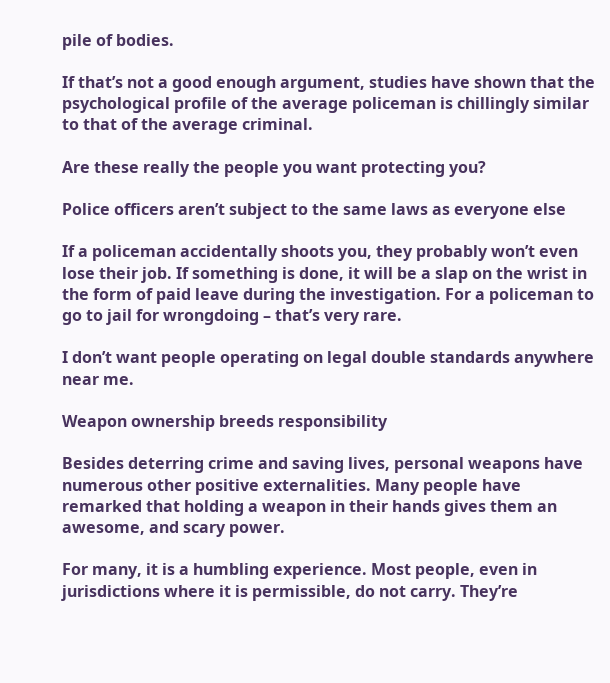pile of bodies.

If that’s not a good enough argument, studies have shown that the psychological profile of the average policeman is chillingly similar to that of the average criminal.

Are these really the people you want protecting you?

Police officers aren’t subject to the same laws as everyone else

If a policeman accidentally shoots you, they probably won’t even lose their job. If something is done, it will be a slap on the wrist in the form of paid leave during the investigation. For a policeman to go to jail for wrongdoing – that’s very rare.

I don’t want people operating on legal double standards anywhere near me.

Weapon ownership breeds responsibility

Besides deterring crime and saving lives, personal weapons have numerous other positive externalities. Many people have remarked that holding a weapon in their hands gives them an awesome, and scary power.

For many, it is a humbling experience. Most people, even in jurisdictions where it is permissible, do not carry. They’re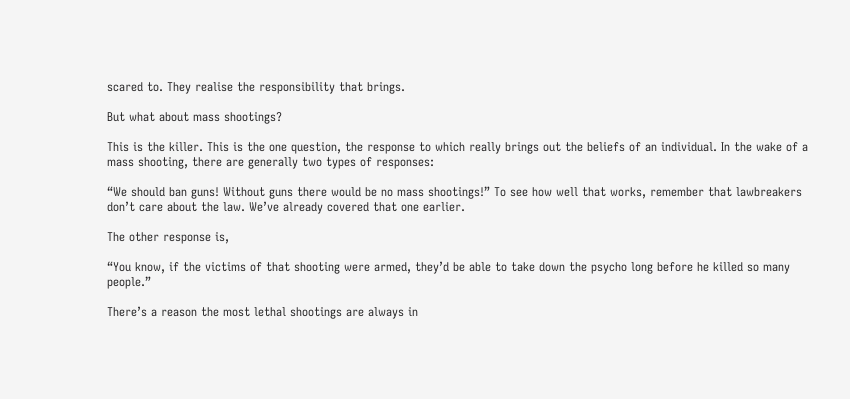scared to. They realise the responsibility that brings.

But what about mass shootings?

This is the killer. This is the one question, the response to which really brings out the beliefs of an individual. In the wake of a mass shooting, there are generally two types of responses:

“We should ban guns! Without guns there would be no mass shootings!” To see how well that works, remember that lawbreakers don’t care about the law. We’ve already covered that one earlier.

The other response is,

“You know, if the victims of that shooting were armed, they’d be able to take down the psycho long before he killed so many people.”

There’s a reason the most lethal shootings are always in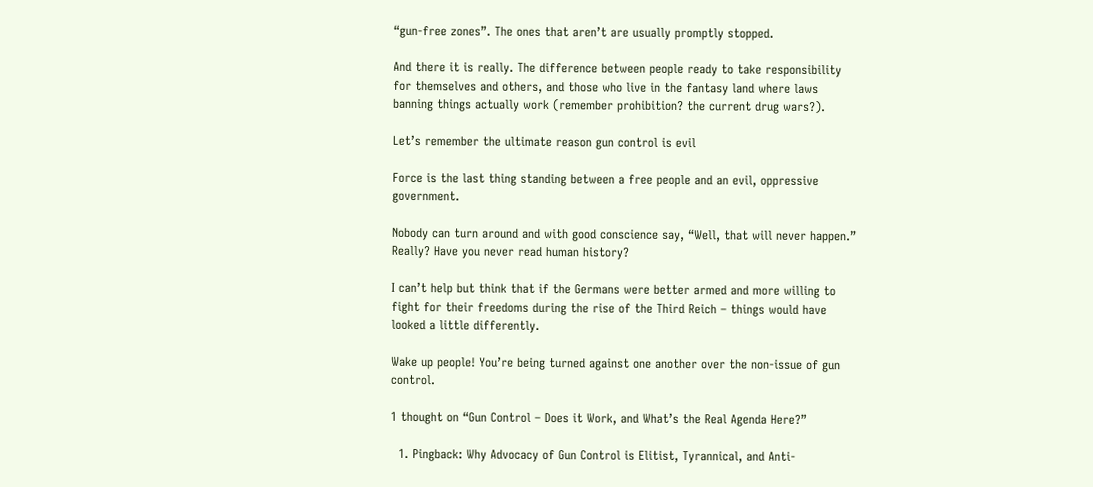“gun-free zones”. The ones that aren’t are usually promptly stopped.

And there it is really. The difference between people ready to take responsibility for themselves and others, and those who live in the fantasy land where laws banning things actually work (remember prohibition? the current drug wars?).

Let’s remember the ultimate reason gun control is evil

Force is the last thing standing between a free people and an evil, oppressive government.

Nobody can turn around and with good conscience say, “Well, that will never happen.” Really? Have you never read human history?

I can’t help but think that if the Germans were better armed and more willing to fight for their freedoms during the rise of the Third Reich – things would have looked a little differently.

Wake up people! You’re being turned against one another over the non-issue of gun control.

1 thought on “Gun Control – Does it Work, and What’s the Real Agenda Here?”

  1. Pingback: Why Advocacy of Gun Control is Elitist, Tyrannical, and Anti-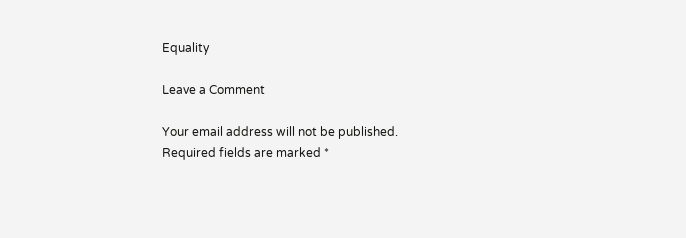Equality

Leave a Comment

Your email address will not be published. Required fields are marked *